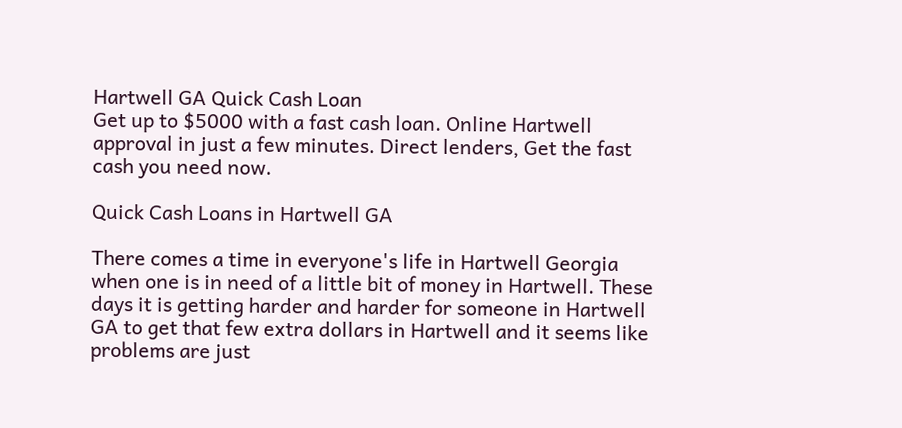Hartwell GA Quick Cash Loan
Get up to $5000 with a fast cash loan. Online Hartwell approval in just a few minutes. Direct lenders, Get the fast cash you need now.

Quick Cash Loans in Hartwell GA

There comes a time in everyone's life in Hartwell Georgia when one is in need of a little bit of money in Hartwell. These days it is getting harder and harder for someone in Hartwell GA to get that few extra dollars in Hartwell and it seems like problems are just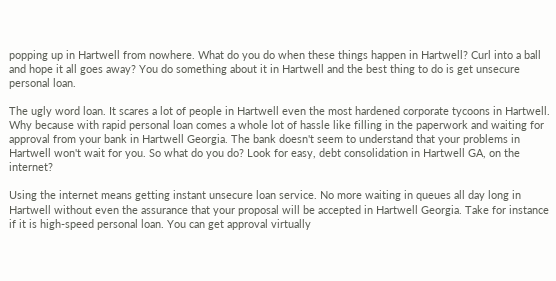popping up in Hartwell from nowhere. What do you do when these things happen in Hartwell? Curl into a ball and hope it all goes away? You do something about it in Hartwell and the best thing to do is get unsecure personal loan.

The ugly word loan. It scares a lot of people in Hartwell even the most hardened corporate tycoons in Hartwell. Why because with rapid personal loan comes a whole lot of hassle like filling in the paperwork and waiting for approval from your bank in Hartwell Georgia. The bank doesn't seem to understand that your problems in Hartwell won't wait for you. So what do you do? Look for easy, debt consolidation in Hartwell GA, on the internet?

Using the internet means getting instant unsecure loan service. No more waiting in queues all day long in Hartwell without even the assurance that your proposal will be accepted in Hartwell Georgia. Take for instance if it is high-speed personal loan. You can get approval virtually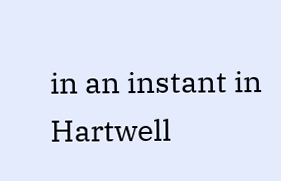in an instant in Hartwell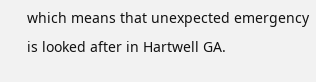which means that unexpected emergency is looked after in Hartwell GA.